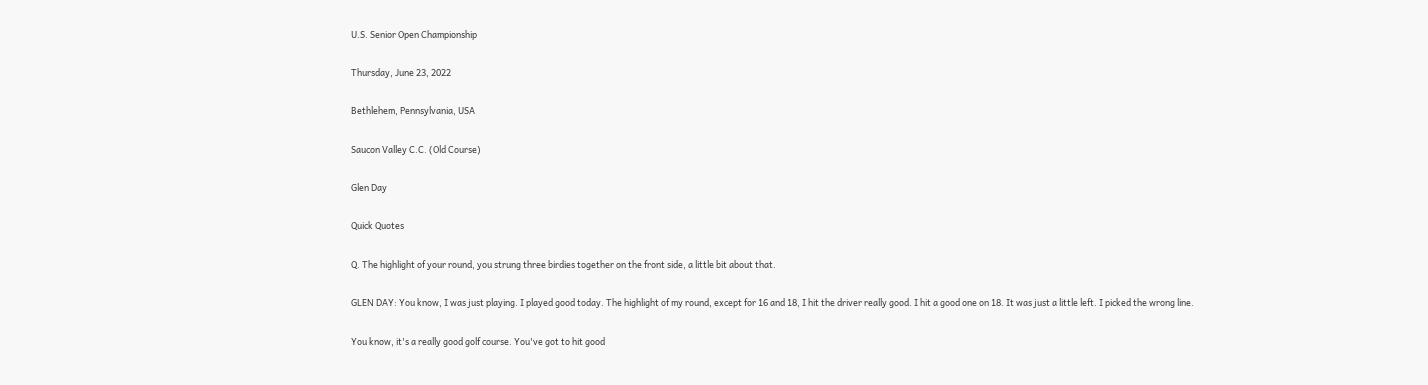U.S. Senior Open Championship

Thursday, June 23, 2022

Bethlehem, Pennsylvania, USA

Saucon Valley C.C. (Old Course)

Glen Day

Quick Quotes

Q. The highlight of your round, you strung three birdies together on the front side, a little bit about that.

GLEN DAY: You know, I was just playing. I played good today. The highlight of my round, except for 16 and 18, I hit the driver really good. I hit a good one on 18. It was just a little left. I picked the wrong line.

You know, it's a really good golf course. You've got to hit good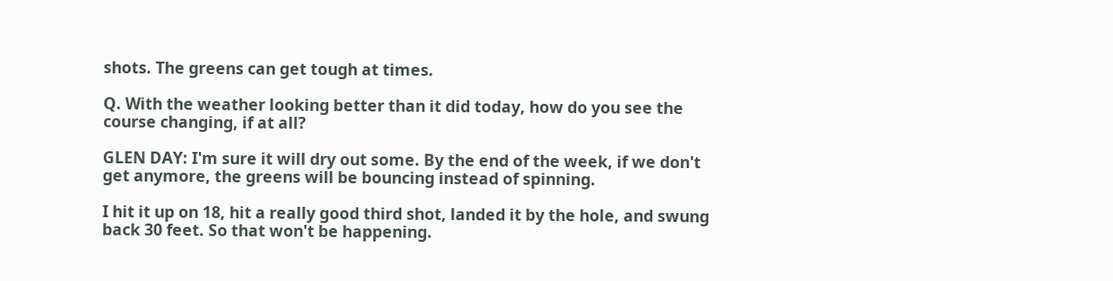shots. The greens can get tough at times.

Q. With the weather looking better than it did today, how do you see the course changing, if at all?

GLEN DAY: I'm sure it will dry out some. By the end of the week, if we don't get anymore, the greens will be bouncing instead of spinning.

I hit it up on 18, hit a really good third shot, landed it by the hole, and swung back 30 feet. So that won't be happening.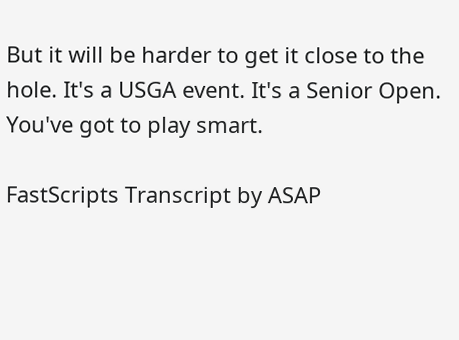But it will be harder to get it close to the hole. It's a USGA event. It's a Senior Open. You've got to play smart.

FastScripts Transcript by ASAP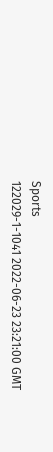Sports
122029-1-1041 2022-06-23 23:21:00 GMT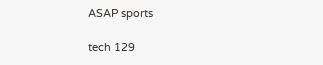ASAP sports

tech 129